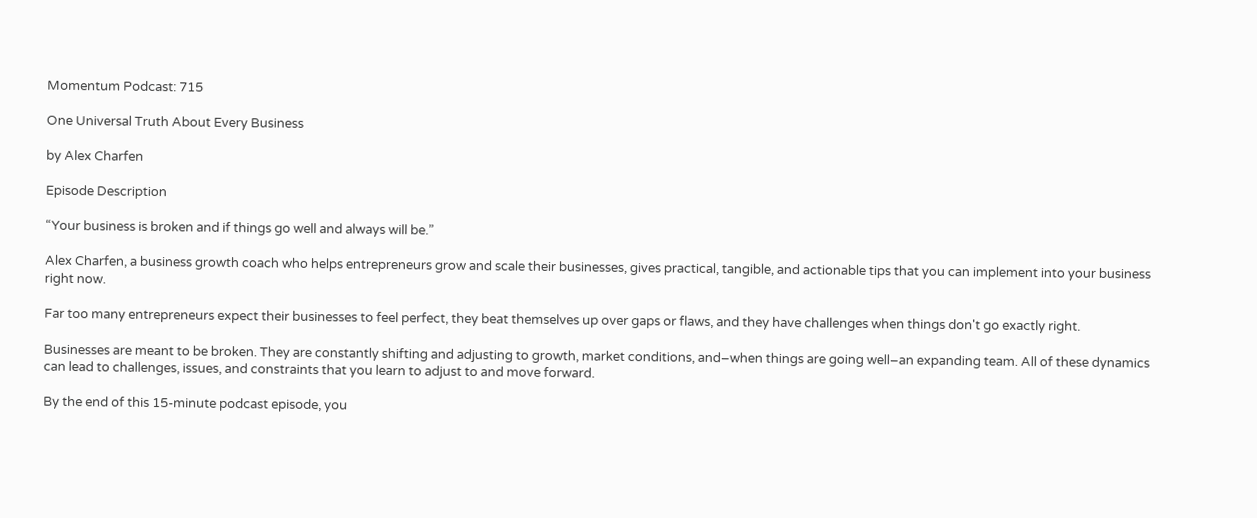Momentum Podcast: 715

One Universal Truth About Every Business

by Alex Charfen

Episode Description

“Your business is broken and if things go well and always will be.”

Alex Charfen, a business growth coach who helps entrepreneurs grow and scale their businesses, gives practical, tangible, and actionable tips that you can implement into your business right now.

Far too many entrepreneurs expect their businesses to feel perfect, they beat themselves up over gaps or flaws, and they have challenges when things don't go exactly right.

Businesses are meant to be broken. They are constantly shifting and adjusting to growth, market conditions, and–when things are going well–an expanding team. All of these dynamics can lead to challenges, issues, and constraints that you learn to adjust to and move forward.

By the end of this 15-minute podcast episode, you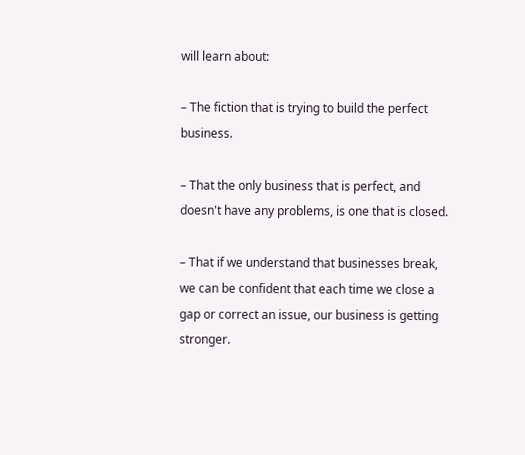will learn about:

– The fiction that is trying to build the perfect business.

– That the only business that is perfect, and doesn't have any problems, is one that is closed.

– That if we understand that businesses break, we can be confident that each time we close a gap or correct an issue, our business is getting stronger.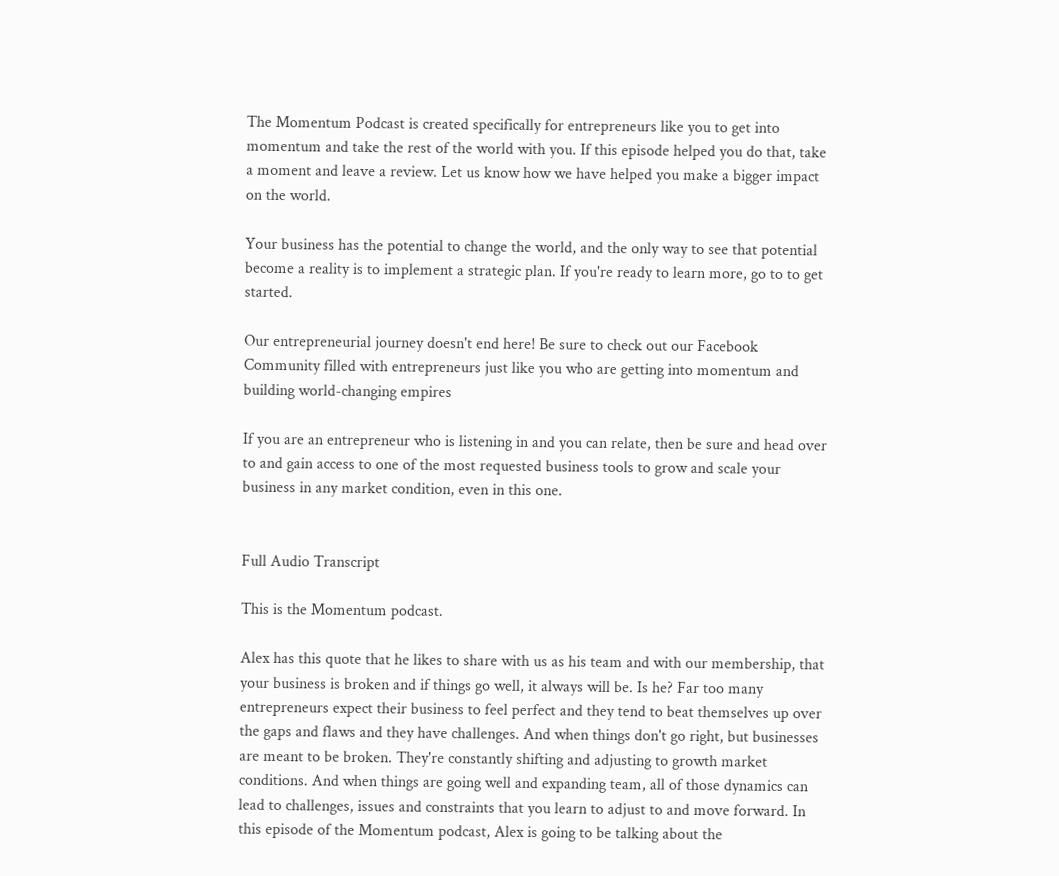The Momentum Podcast is created specifically for entrepreneurs like you to get into momentum and take the rest of the world with you. If this episode helped you do that, take a moment and leave a review. Let us know how we have helped you make a bigger impact on the world.

Your business has the potential to change the world, and the only way to see that potential become a reality is to implement a strategic plan. If you're ready to learn more, go to to get started.

Our entrepreneurial journey doesn't end here! Be sure to check out our Facebook Community filled with entrepreneurs just like you who are getting into momentum and building world-changing empires

If you are an entrepreneur who is listening in and you can relate, then be sure and head over to and gain access to one of the most requested business tools to grow and scale your business in any market condition, even in this one.


Full Audio Transcript

This is the Momentum podcast.

Alex has this quote that he likes to share with us as his team and with our membership, that your business is broken and if things go well, it always will be. Is he? Far too many entrepreneurs expect their business to feel perfect and they tend to beat themselves up over the gaps and flaws and they have challenges. And when things don't go right, but businesses are meant to be broken. They're constantly shifting and adjusting to growth market conditions. And when things are going well and expanding team, all of those dynamics can lead to challenges, issues and constraints that you learn to adjust to and move forward. In this episode of the Momentum podcast, Alex is going to be talking about the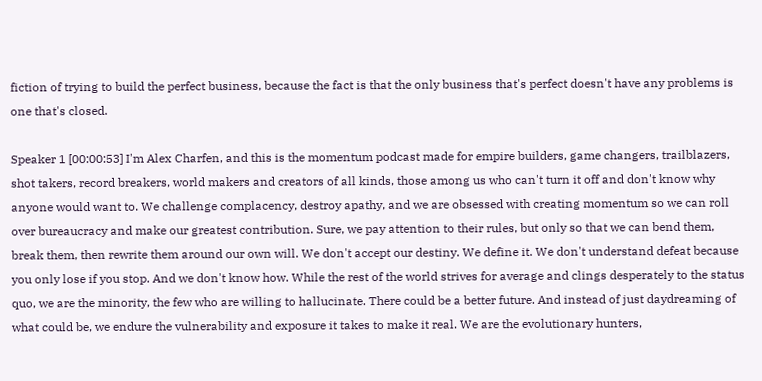fiction of trying to build the perfect business, because the fact is that the only business that's perfect doesn't have any problems is one that's closed.

Speaker 1 [00:00:53] I'm Alex Charfen, and this is the momentum podcast made for empire builders, game changers, trailblazers, shot takers, record breakers, world makers and creators of all kinds, those among us who can't turn it off and don't know why anyone would want to. We challenge complacency, destroy apathy, and we are obsessed with creating momentum so we can roll over bureaucracy and make our greatest contribution. Sure, we pay attention to their rules, but only so that we can bend them, break them, then rewrite them around our own will. We don't accept our destiny. We define it. We don't understand defeat because you only lose if you stop. And we don't know how. While the rest of the world strives for average and clings desperately to the status quo, we are the minority, the few who are willing to hallucinate. There could be a better future. And instead of just daydreaming of what could be, we endure the vulnerability and exposure it takes to make it real. We are the evolutionary hunters,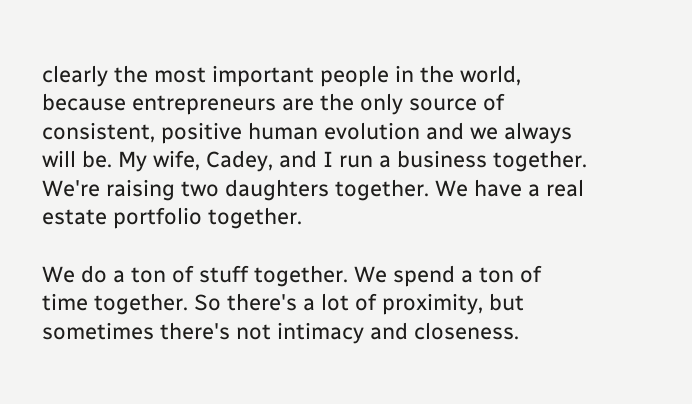clearly the most important people in the world, because entrepreneurs are the only source of consistent, positive human evolution and we always will be. My wife, Cadey, and I run a business together. We're raising two daughters together. We have a real estate portfolio together.

We do a ton of stuff together. We spend a ton of time together. So there's a lot of proximity, but sometimes there's not intimacy and closeness.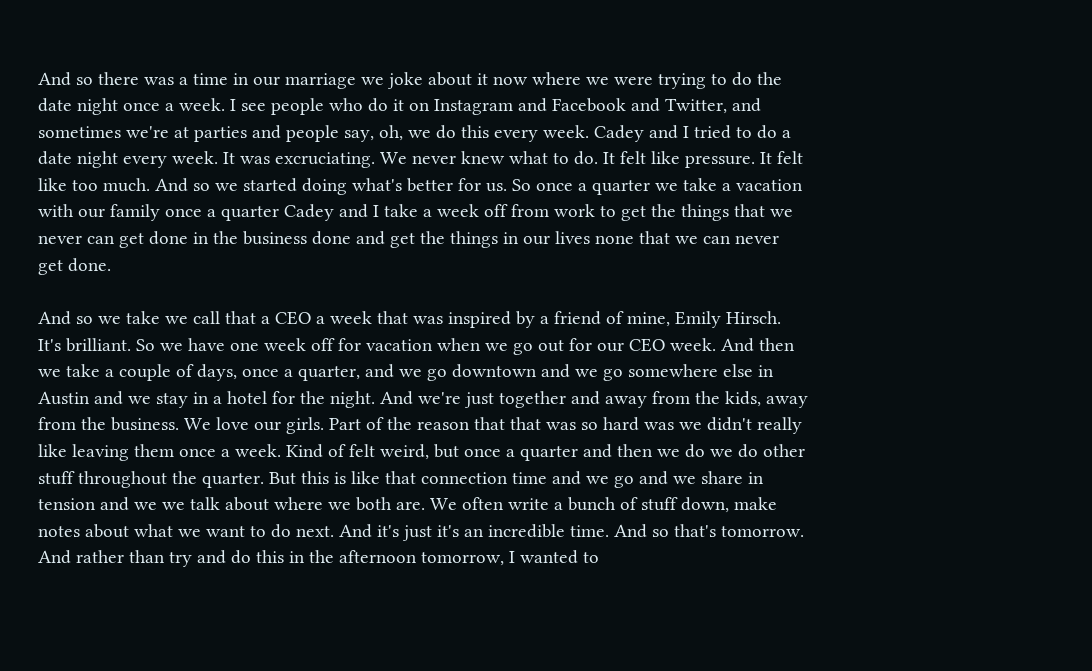And so there was a time in our marriage we joke about it now where we were trying to do the date night once a week. I see people who do it on Instagram and Facebook and Twitter, and sometimes we're at parties and people say, oh, we do this every week. Cadey and I tried to do a date night every week. It was excruciating. We never knew what to do. It felt like pressure. It felt like too much. And so we started doing what's better for us. So once a quarter we take a vacation with our family once a quarter Cadey and I take a week off from work to get the things that we never can get done in the business done and get the things in our lives none that we can never get done.

And so we take we call that a CEO a week that was inspired by a friend of mine, Emily Hirsch. It's brilliant. So we have one week off for vacation when we go out for our CEO week. And then we take a couple of days, once a quarter, and we go downtown and we go somewhere else in Austin and we stay in a hotel for the night. And we're just together and away from the kids, away from the business. We love our girls. Part of the reason that that was so hard was we didn't really like leaving them once a week. Kind of felt weird, but once a quarter and then we do we do other stuff throughout the quarter. But this is like that connection time and we go and we share in tension and we we talk about where we both are. We often write a bunch of stuff down, make notes about what we want to do next. And it's just it's an incredible time. And so that's tomorrow. And rather than try and do this in the afternoon tomorrow, I wanted to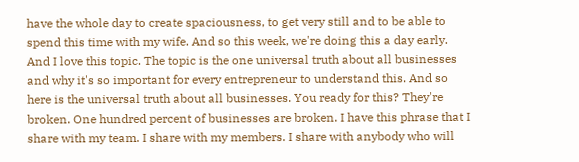have the whole day to create spaciousness, to get very still and to be able to spend this time with my wife. And so this week, we're doing this a day early. And I love this topic. The topic is the one universal truth about all businesses and why it's so important for every entrepreneur to understand this. And so here is the universal truth about all businesses. You ready for this? They're broken. One hundred percent of businesses are broken. I have this phrase that I share with my team. I share with my members. I share with anybody who will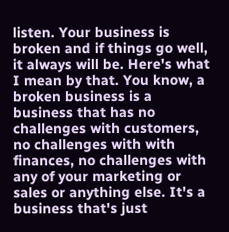listen. Your business is broken and if things go well, it always will be. Here's what I mean by that. You know, a broken business is a business that has no challenges with customers, no challenges with with finances, no challenges with any of your marketing or sales or anything else. It's a business that's just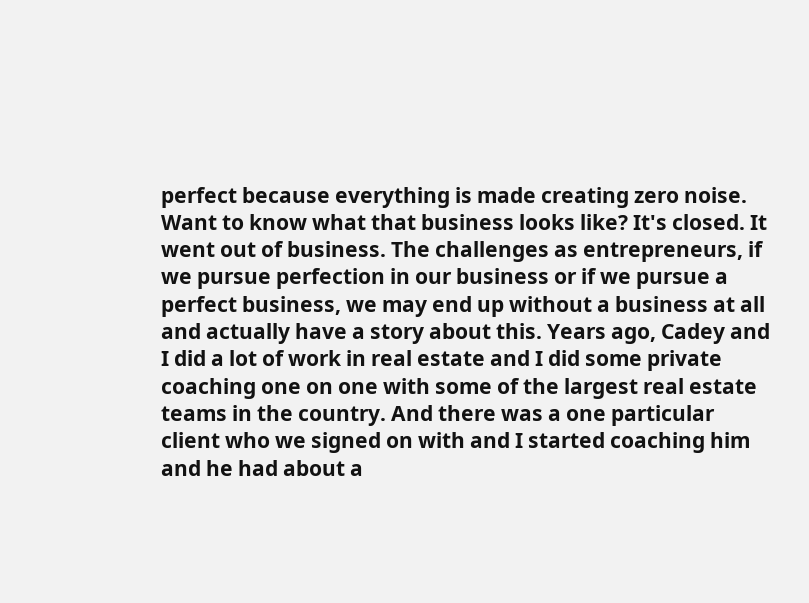perfect because everything is made creating zero noise. Want to know what that business looks like? It's closed. It went out of business. The challenges as entrepreneurs, if we pursue perfection in our business or if we pursue a perfect business, we may end up without a business at all and actually have a story about this. Years ago, Cadey and I did a lot of work in real estate and I did some private coaching one on one with some of the largest real estate teams in the country. And there was a one particular client who we signed on with and I started coaching him and he had about a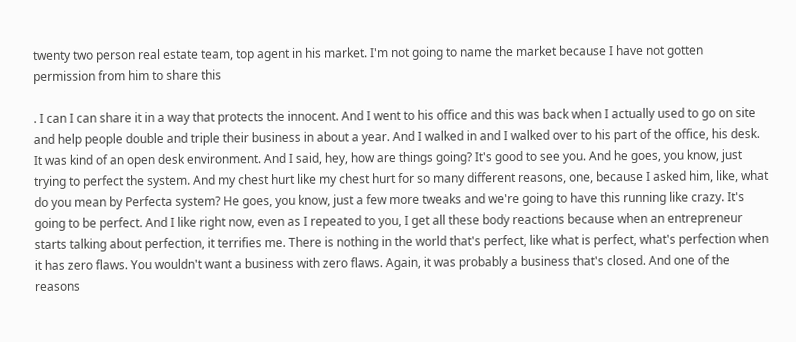twenty two person real estate team, top agent in his market. I'm not going to name the market because I have not gotten permission from him to share this

. I can I can share it in a way that protects the innocent. And I went to his office and this was back when I actually used to go on site and help people double and triple their business in about a year. And I walked in and I walked over to his part of the office, his desk. It was kind of an open desk environment. And I said, hey, how are things going? It's good to see you. And he goes, you know, just trying to perfect the system. And my chest hurt like my chest hurt for so many different reasons, one, because I asked him, like, what do you mean by Perfecta system? He goes, you know, just a few more tweaks and we're going to have this running like crazy. It's going to be perfect. And I like right now, even as I repeated to you, I get all these body reactions because when an entrepreneur starts talking about perfection, it terrifies me. There is nothing in the world that's perfect, like what is perfect, what's perfection when it has zero flaws. You wouldn't want a business with zero flaws. Again, it was probably a business that's closed. And one of the reasons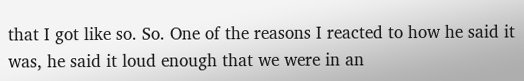that I got like so. So. One of the reasons I reacted to how he said it was, he said it loud enough that we were in an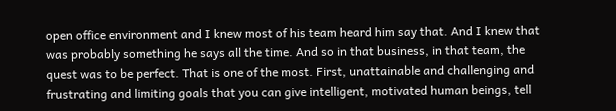open office environment and I knew most of his team heard him say that. And I knew that was probably something he says all the time. And so in that business, in that team, the quest was to be perfect. That is one of the most. First, unattainable and challenging and frustrating and limiting goals that you can give intelligent, motivated human beings, tell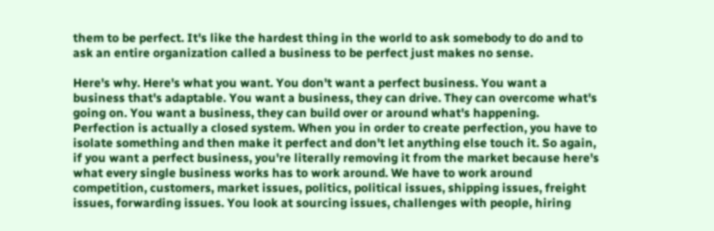them to be perfect. It's like the hardest thing in the world to ask somebody to do and to ask an entire organization called a business to be perfect just makes no sense.

Here's why. Here's what you want. You don't want a perfect business. You want a business that's adaptable. You want a business, they can drive. They can overcome what's going on. You want a business, they can build over or around what's happening. Perfection is actually a closed system. When you in order to create perfection, you have to isolate something and then make it perfect and don't let anything else touch it. So again, if you want a perfect business, you're literally removing it from the market because here's what every single business works has to work around. We have to work around competition, customers, market issues, politics, political issues, shipping issues, freight issues, forwarding issues. You look at sourcing issues, challenges with people, hiring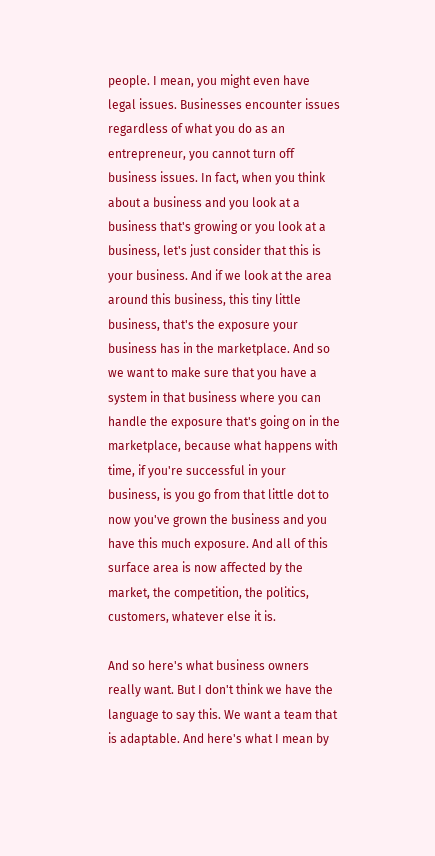people. I mean, you might even have legal issues. Businesses encounter issues regardless of what you do as an entrepreneur, you cannot turn off business issues. In fact, when you think about a business and you look at a business that's growing or you look at a business, let's just consider that this is your business. And if we look at the area around this business, this tiny little business, that's the exposure your business has in the marketplace. And so we want to make sure that you have a system in that business where you can handle the exposure that's going on in the marketplace, because what happens with time, if you're successful in your business, is you go from that little dot to now you've grown the business and you have this much exposure. And all of this surface area is now affected by the market, the competition, the politics, customers, whatever else it is.

And so here's what business owners really want. But I don't think we have the language to say this. We want a team that is adaptable. And here's what I mean by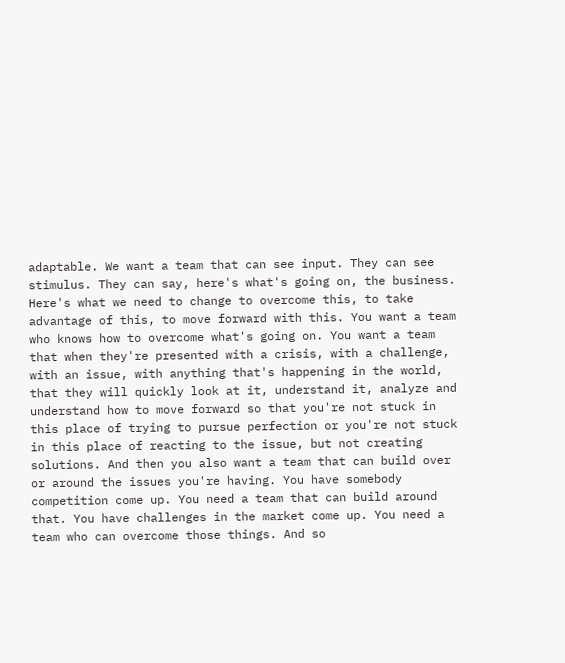adaptable. We want a team that can see input. They can see stimulus. They can say, here's what's going on, the business. Here's what we need to change to overcome this, to take advantage of this, to move forward with this. You want a team who knows how to overcome what's going on. You want a team that when they're presented with a crisis, with a challenge, with an issue, with anything that's happening in the world, that they will quickly look at it, understand it, analyze and understand how to move forward so that you're not stuck in this place of trying to pursue perfection or you're not stuck in this place of reacting to the issue, but not creating solutions. And then you also want a team that can build over or around the issues you're having. You have somebody competition come up. You need a team that can build around that. You have challenges in the market come up. You need a team who can overcome those things. And so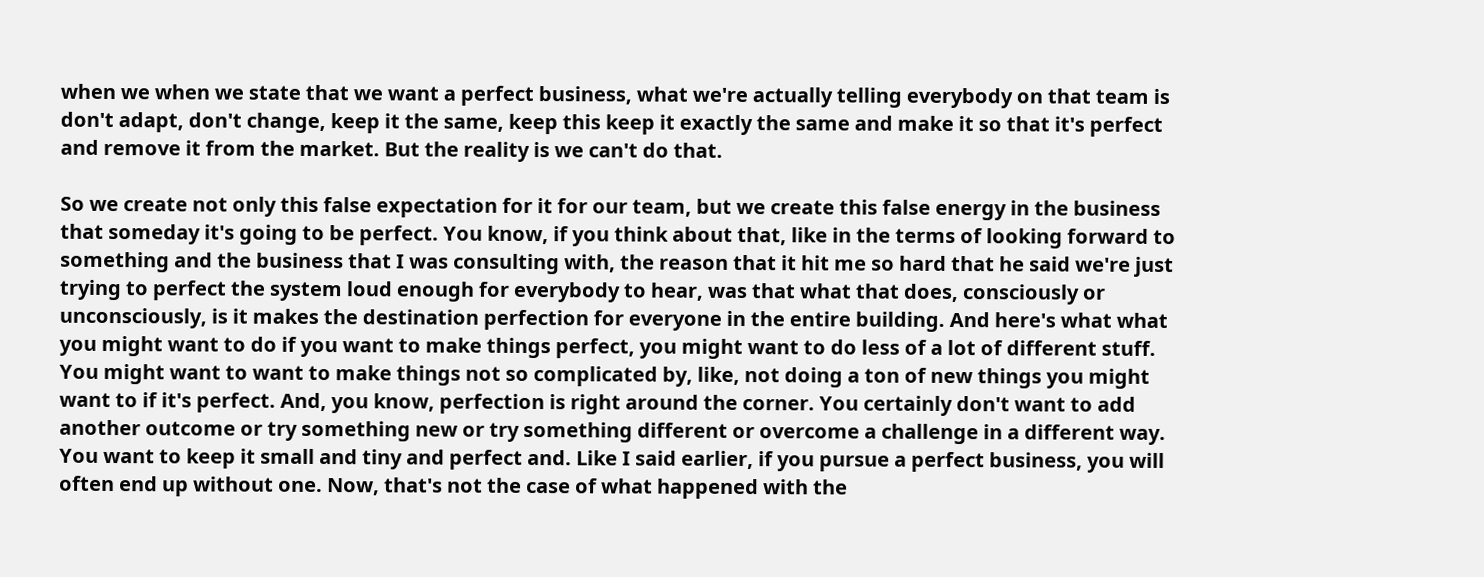when we when we state that we want a perfect business, what we're actually telling everybody on that team is don't adapt, don't change, keep it the same, keep this keep it exactly the same and make it so that it's perfect and remove it from the market. But the reality is we can't do that.

So we create not only this false expectation for it for our team, but we create this false energy in the business that someday it's going to be perfect. You know, if you think about that, like in the terms of looking forward to something and the business that I was consulting with, the reason that it hit me so hard that he said we're just trying to perfect the system loud enough for everybody to hear, was that what that does, consciously or unconsciously, is it makes the destination perfection for everyone in the entire building. And here's what what you might want to do if you want to make things perfect, you might want to do less of a lot of different stuff. You might want to want to make things not so complicated by, like, not doing a ton of new things you might want to if it's perfect. And, you know, perfection is right around the corner. You certainly don't want to add another outcome or try something new or try something different or overcome a challenge in a different way. You want to keep it small and tiny and perfect and. Like I said earlier, if you pursue a perfect business, you will often end up without one. Now, that's not the case of what happened with the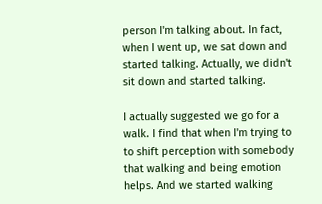person I'm talking about. In fact, when I went up, we sat down and started talking. Actually, we didn't sit down and started talking.

I actually suggested we go for a walk. I find that when I'm trying to to shift perception with somebody that walking and being emotion helps. And we started walking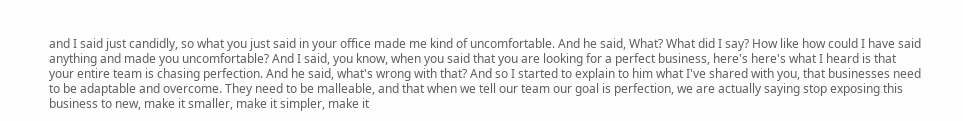and I said just candidly, so what you just said in your office made me kind of uncomfortable. And he said, What? What did I say? How like how could I have said anything and made you uncomfortable? And I said, you know, when you said that you are looking for a perfect business, here's here's what I heard is that your entire team is chasing perfection. And he said, what's wrong with that? And so I started to explain to him what I've shared with you, that businesses need to be adaptable and overcome. They need to be malleable, and that when we tell our team our goal is perfection, we are actually saying stop exposing this business to new, make it smaller, make it simpler, make it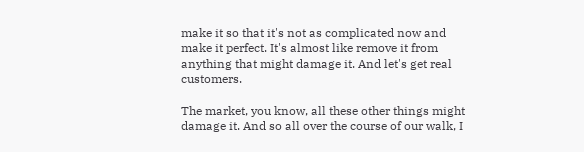make it so that it's not as complicated now and make it perfect. It's almost like remove it from anything that might damage it. And let's get real customers.

The market, you know, all these other things might damage it. And so all over the course of our walk, I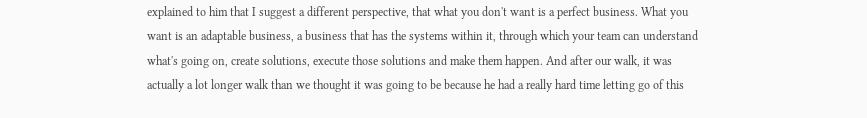explained to him that I suggest a different perspective, that what you don't want is a perfect business. What you want is an adaptable business, a business that has the systems within it, through which your team can understand what's going on, create solutions, execute those solutions and make them happen. And after our walk, it was actually a lot longer walk than we thought it was going to be because he had a really hard time letting go of this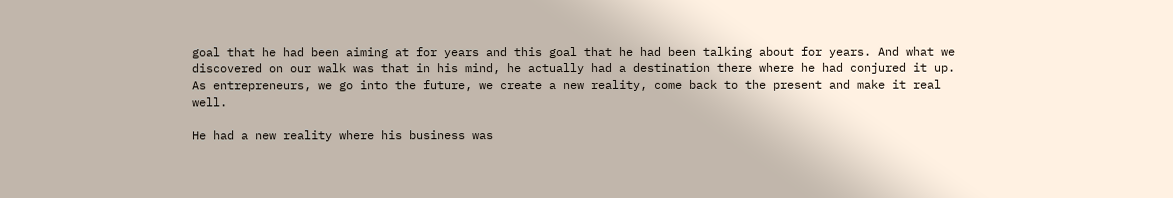goal that he had been aiming at for years and this goal that he had been talking about for years. And what we discovered on our walk was that in his mind, he actually had a destination there where he had conjured it up. As entrepreneurs, we go into the future, we create a new reality, come back to the present and make it real well.

He had a new reality where his business was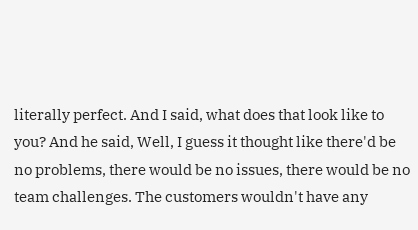literally perfect. And I said, what does that look like to you? And he said, Well, I guess it thought like there'd be no problems, there would be no issues, there would be no team challenges. The customers wouldn't have any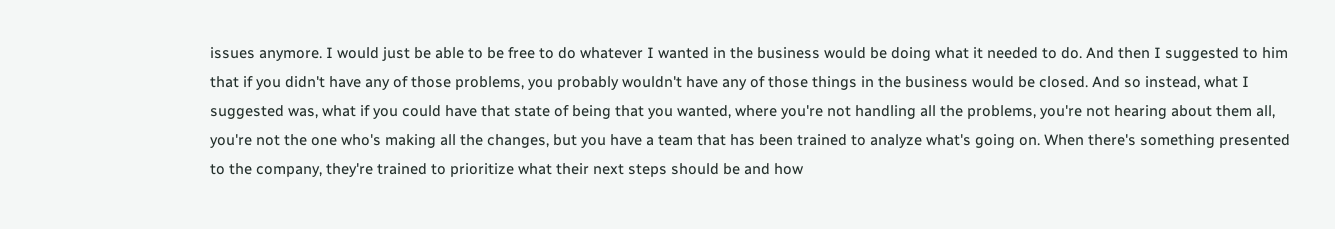issues anymore. I would just be able to be free to do whatever I wanted in the business would be doing what it needed to do. And then I suggested to him that if you didn't have any of those problems, you probably wouldn't have any of those things in the business would be closed. And so instead, what I suggested was, what if you could have that state of being that you wanted, where you're not handling all the problems, you're not hearing about them all, you're not the one who's making all the changes, but you have a team that has been trained to analyze what's going on. When there's something presented to the company, they're trained to prioritize what their next steps should be and how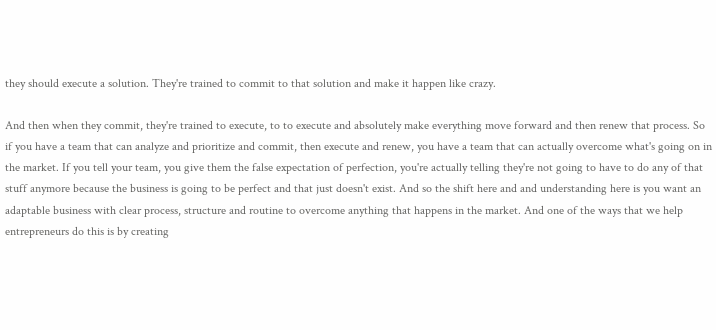they should execute a solution. They're trained to commit to that solution and make it happen like crazy.

And then when they commit, they're trained to execute, to to execute and absolutely make everything move forward and then renew that process. So if you have a team that can analyze and prioritize and commit, then execute and renew, you have a team that can actually overcome what's going on in the market. If you tell your team, you give them the false expectation of perfection, you're actually telling they're not going to have to do any of that stuff anymore because the business is going to be perfect and that just doesn't exist. And so the shift here and and understanding here is you want an adaptable business with clear process, structure and routine to overcome anything that happens in the market. And one of the ways that we help entrepreneurs do this is by creating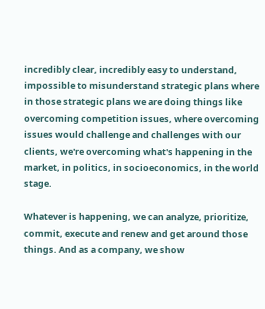incredibly clear, incredibly easy to understand, impossible to misunderstand strategic plans where in those strategic plans we are doing things like overcoming competition issues, where overcoming issues would challenge and challenges with our clients, we're overcoming what's happening in the market, in politics, in socioeconomics, in the world stage.

Whatever is happening, we can analyze, prioritize, commit, execute and renew and get around those things. And as a company, we show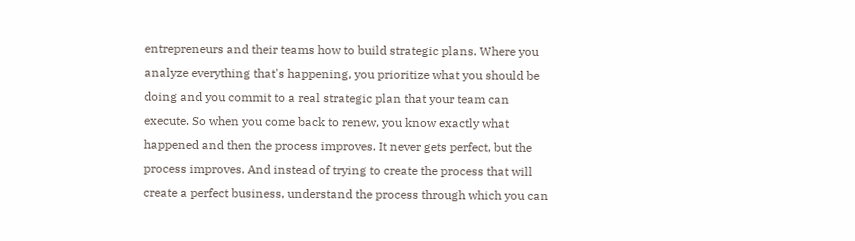entrepreneurs and their teams how to build strategic plans. Where you analyze everything that's happening, you prioritize what you should be doing and you commit to a real strategic plan that your team can execute. So when you come back to renew, you know exactly what happened and then the process improves. It never gets perfect, but the process improves. And instead of trying to create the process that will create a perfect business, understand the process through which you can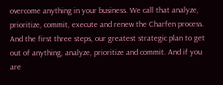overcome anything in your business. We call that analyze, prioritize, commit, execute and renew the Charfen process. And the first three steps, our greatest strategic plan to get out of anything, analyze, prioritize and commit. And if you are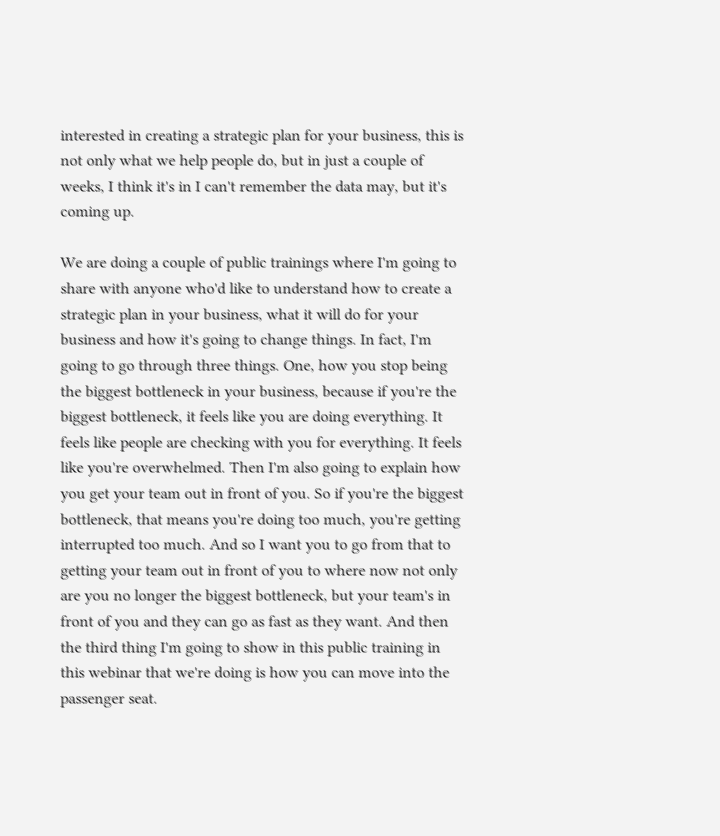interested in creating a strategic plan for your business, this is not only what we help people do, but in just a couple of weeks, I think it's in I can't remember the data may, but it's coming up.

We are doing a couple of public trainings where I'm going to share with anyone who'd like to understand how to create a strategic plan in your business, what it will do for your business and how it's going to change things. In fact, I'm going to go through three things. One, how you stop being the biggest bottleneck in your business, because if you're the biggest bottleneck, it feels like you are doing everything. It feels like people are checking with you for everything. It feels like you're overwhelmed. Then I'm also going to explain how you get your team out in front of you. So if you're the biggest bottleneck, that means you're doing too much, you're getting interrupted too much. And so I want you to go from that to getting your team out in front of you to where now not only are you no longer the biggest bottleneck, but your team's in front of you and they can go as fast as they want. And then the third thing I'm going to show in this public training in this webinar that we're doing is how you can move into the passenger seat.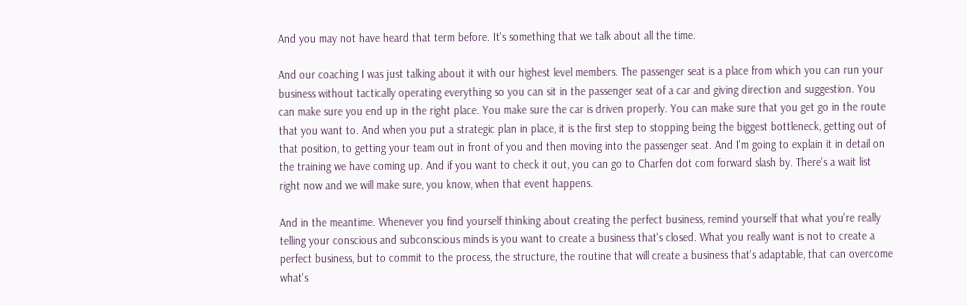And you may not have heard that term before. It's something that we talk about all the time.

And our coaching I was just talking about it with our highest level members. The passenger seat is a place from which you can run your business without tactically operating everything so you can sit in the passenger seat of a car and giving direction and suggestion. You can make sure you end up in the right place. You make sure the car is driven properly. You can make sure that you get go in the route that you want to. And when you put a strategic plan in place, it is the first step to stopping being the biggest bottleneck, getting out of that position, to getting your team out in front of you and then moving into the passenger seat. And I'm going to explain it in detail on the training we have coming up. And if you want to check it out, you can go to Charfen dot com forward slash by. There's a wait list right now and we will make sure, you know, when that event happens.

And in the meantime. Whenever you find yourself thinking about creating the perfect business, remind yourself that what you're really telling your conscious and subconscious minds is you want to create a business that's closed. What you really want is not to create a perfect business, but to commit to the process, the structure, the routine that will create a business that's adaptable, that can overcome what's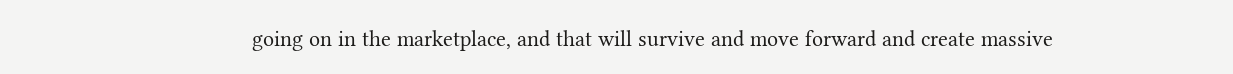going on in the marketplace, and that will survive and move forward and create massive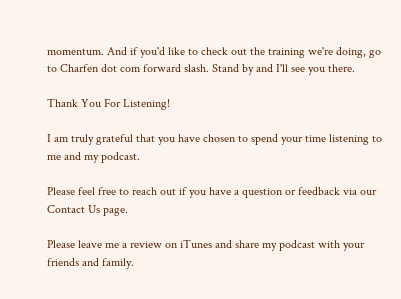momentum. And if you'd like to check out the training we're doing, go to Charfen dot com forward slash. Stand by and I'll see you there.

Thank You For Listening!

I am truly grateful that you have chosen to spend your time listening to me and my podcast.

Please feel free to reach out if you have a question or feedback via our Contact Us page.

Please leave me a review on iTunes and share my podcast with your friends and family.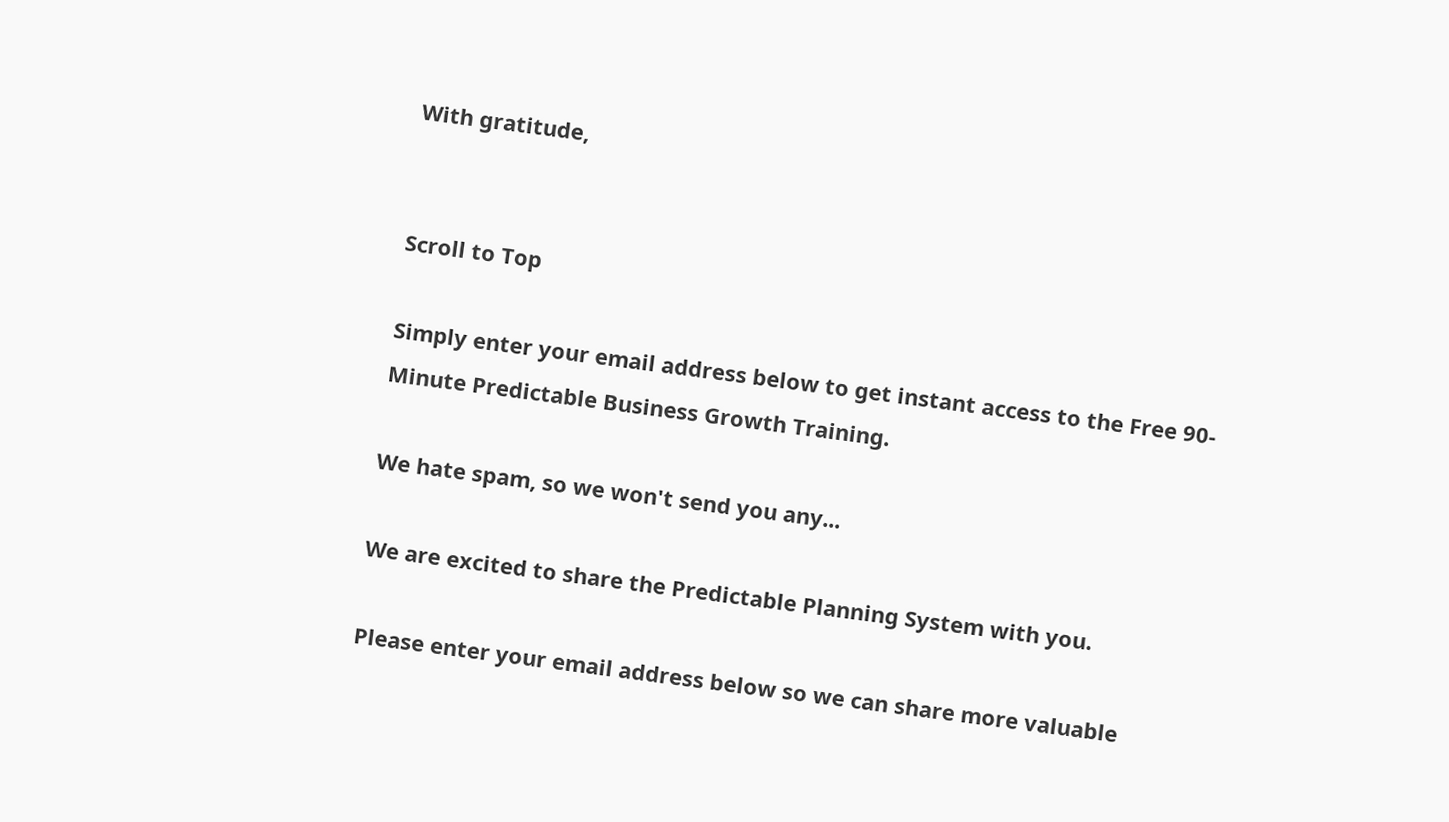With gratitude,


Scroll to Top

Simply enter your email address below to get instant access to the Free 90-Minute Predictable Business Growth Training.

We hate spam, so we won't send you any...

We are excited to share the Predictable Planning System with you.

Please enter your email address below so we can share more valuable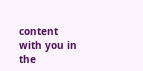content with you in the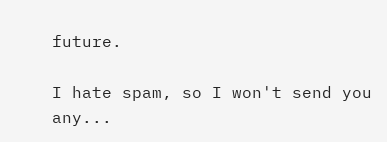future.

I hate spam, so I won't send you any...